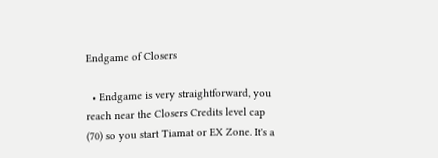Endgame of Closers

  • Endgame is very straightforward, you reach near the Closers Credits level cap (70) so you start Tiamat or EX Zone. It's a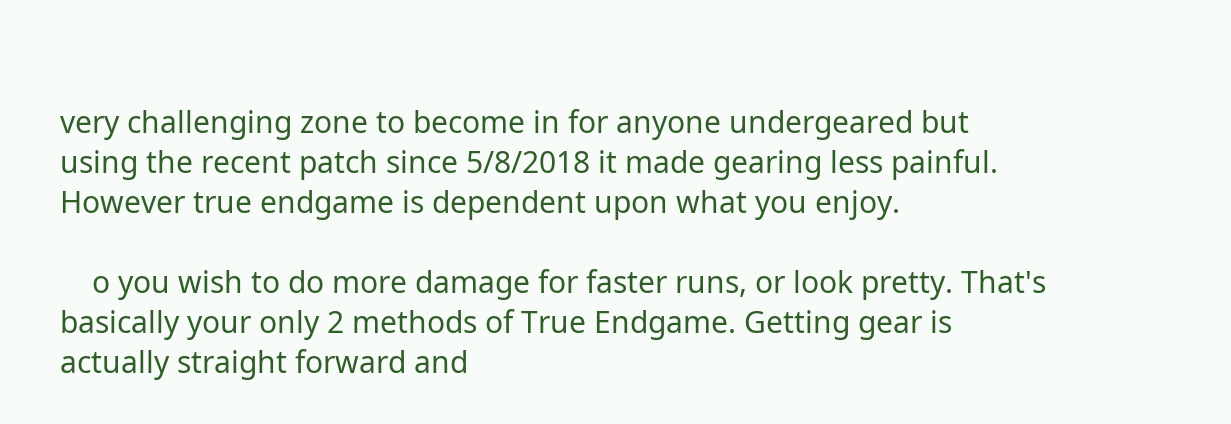very challenging zone to become in for anyone undergeared but using the recent patch since 5/8/2018 it made gearing less painful. However true endgame is dependent upon what you enjoy.

    o you wish to do more damage for faster runs, or look pretty. That's basically your only 2 methods of True Endgame. Getting gear is actually straight forward and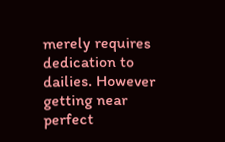merely requires dedication to dailies. However getting near perfect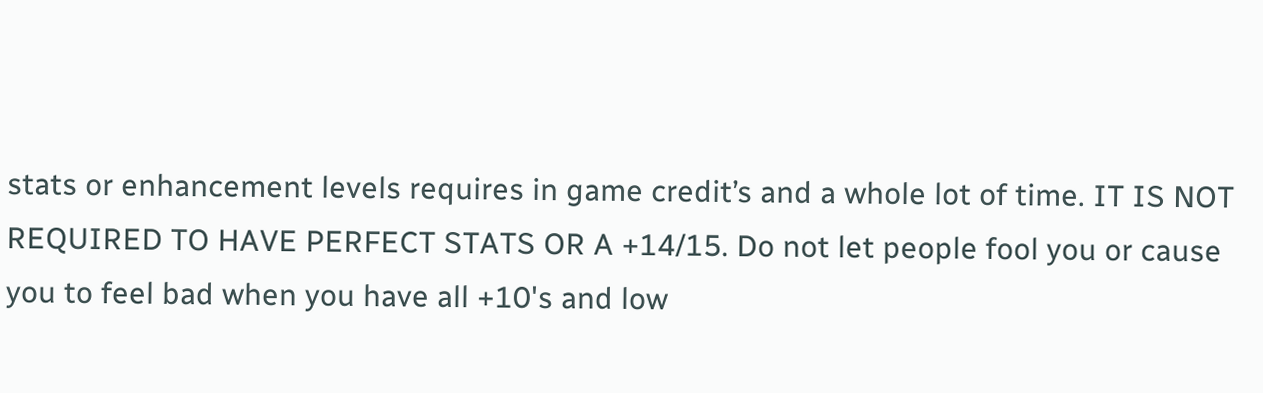stats or enhancement levels requires in game credit’s and a whole lot of time. IT IS NOT REQUIRED TO HAVE PERFECT STATS OR A +14/15. Do not let people fool you or cause you to feel bad when you have all +10's and low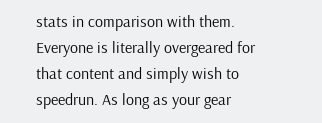stats in comparison with them. Everyone is literally overgeared for that content and simply wish to speedrun. As long as your gear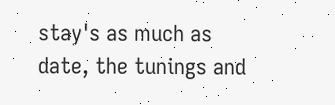stay's as much as date, the tunings and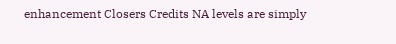enhancement Closers Credits NA levels are simply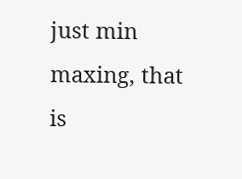just min maxing, that is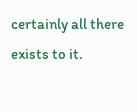certainly all there exists to it.